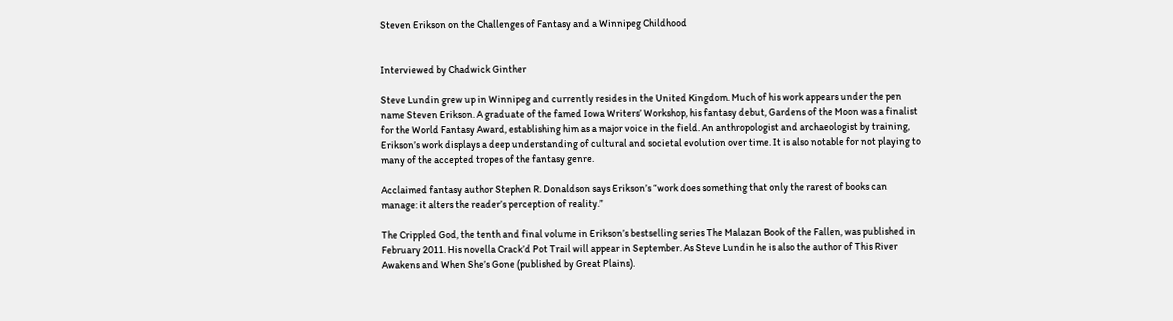Steven Erikson on the Challenges of Fantasy and a Winnipeg Childhood


Interviewed by Chadwick Ginther

Steve Lundin grew up in Winnipeg and currently resides in the United Kingdom. Much of his work appears under the pen name Steven Erikson. A graduate of the famed Iowa Writers’ Workshop, his fantasy debut, Gardens of the Moon was a finalist for the World Fantasy Award, establishing him as a major voice in the field. An anthropologist and archaeologist by training, Erikson’s work displays a deep understanding of cultural and societal evolution over time. It is also notable for not playing to many of the accepted tropes of the fantasy genre.

Acclaimed fantasy author Stephen R. Donaldson says Erikson’s “work does something that only the rarest of books can manage: it alters the reader’s perception of reality.”

The Crippled God, the tenth and final volume in Erikson’s bestselling series The Malazan Book of the Fallen, was published in February 2011. His novella Crack’d Pot Trail will appear in September. As Steve Lundin he is also the author of This River Awakens and When She’s Gone (published by Great Plains).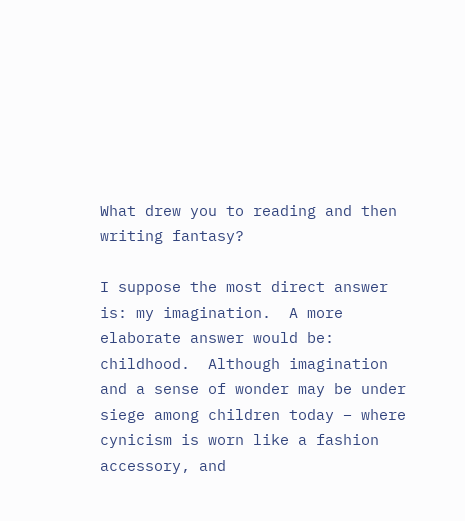What drew you to reading and then writing fantasy?

I suppose the most direct answer is: my imagination.  A more elaborate answer would be: childhood.  Although imagination and a sense of wonder may be under siege among children today – where cynicism is worn like a fashion accessory, and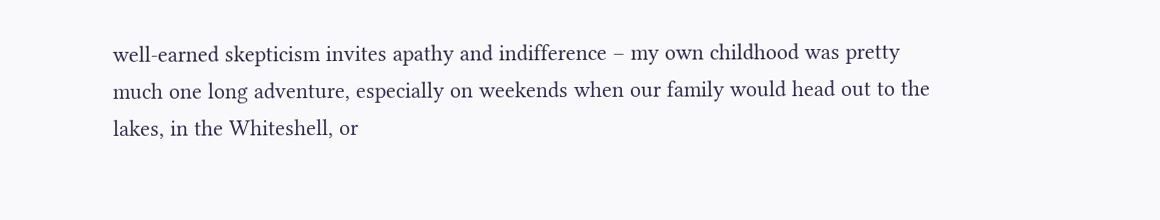well-earned skepticism invites apathy and indifference – my own childhood was pretty much one long adventure, especially on weekends when our family would head out to the lakes, in the Whiteshell, or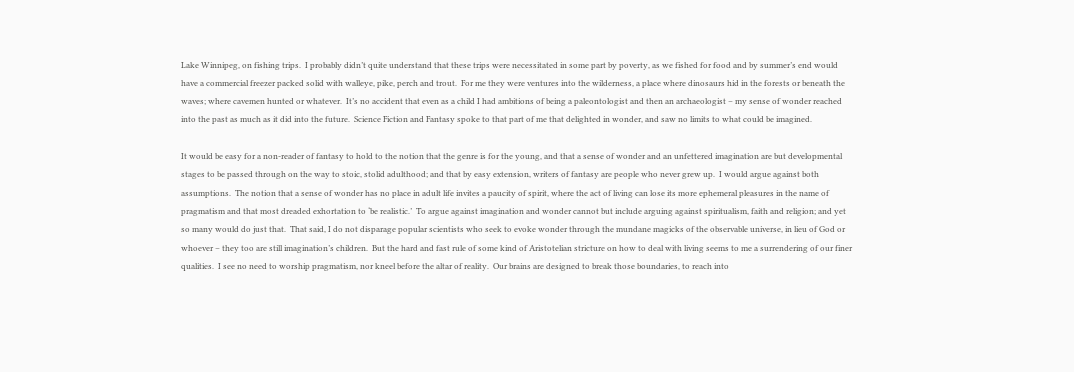Lake Winnipeg, on fishing trips.  I probably didn’t quite understand that these trips were necessitated in some part by poverty, as we fished for food and by summer’s end would have a commercial freezer packed solid with walleye, pike, perch and trout.  For me they were ventures into the wilderness, a place where dinosaurs hid in the forests or beneath the waves; where cavemen hunted or whatever.  It’s no accident that even as a child I had ambitions of being a paleontologist and then an archaeologist – my sense of wonder reached into the past as much as it did into the future.  Science Fiction and Fantasy spoke to that part of me that delighted in wonder, and saw no limits to what could be imagined.

It would be easy for a non-reader of fantasy to hold to the notion that the genre is for the young, and that a sense of wonder and an unfettered imagination are but developmental stages to be passed through on the way to stoic, stolid adulthood; and that by easy extension, writers of fantasy are people who never grew up.  I would argue against both assumptions.  The notion that a sense of wonder has no place in adult life invites a paucity of spirit, where the act of living can lose its more ephemeral pleasures in the name of pragmatism and that most dreaded exhortation to ‘be realistic.’  To argue against imagination and wonder cannot but include arguing against spiritualism, faith and religion; and yet so many would do just that.  That said, I do not disparage popular scientists who seek to evoke wonder through the mundane magicks of the observable universe, in lieu of God or whoever – they too are still imagination’s children.  But the hard and fast rule of some kind of Aristotelian stricture on how to deal with living seems to me a surrendering of our finer qualities.  I see no need to worship pragmatism, nor kneel before the altar of reality.  Our brains are designed to break those boundaries, to reach into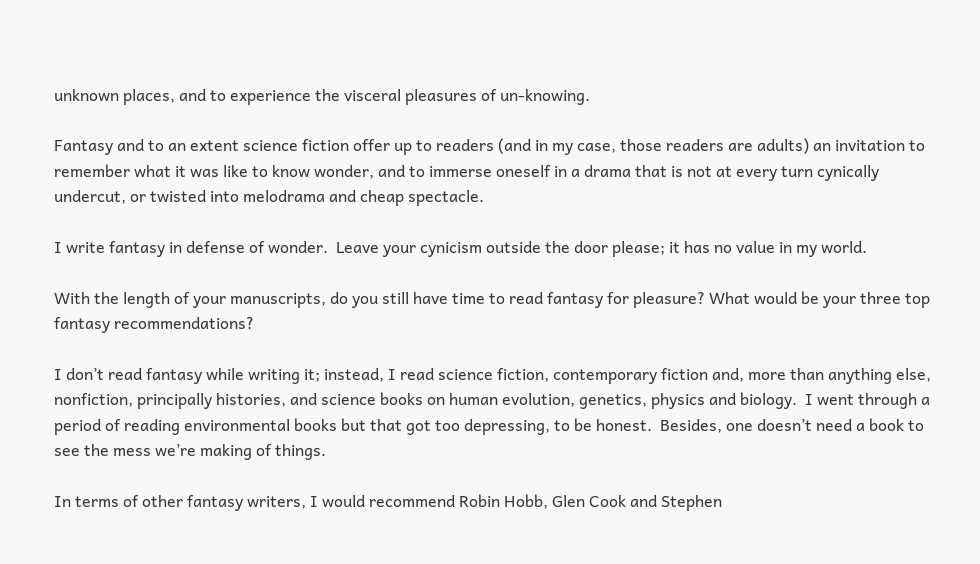unknown places, and to experience the visceral pleasures of un-knowing.

Fantasy and to an extent science fiction offer up to readers (and in my case, those readers are adults) an invitation to remember what it was like to know wonder, and to immerse oneself in a drama that is not at every turn cynically undercut, or twisted into melodrama and cheap spectacle.

I write fantasy in defense of wonder.  Leave your cynicism outside the door please; it has no value in my world.

With the length of your manuscripts, do you still have time to read fantasy for pleasure? What would be your three top fantasy recommendations?

I don’t read fantasy while writing it; instead, I read science fiction, contemporary fiction and, more than anything else, nonfiction, principally histories, and science books on human evolution, genetics, physics and biology.  I went through a period of reading environmental books but that got too depressing, to be honest.  Besides, one doesn’t need a book to see the mess we’re making of things.

In terms of other fantasy writers, I would recommend Robin Hobb, Glen Cook and Stephen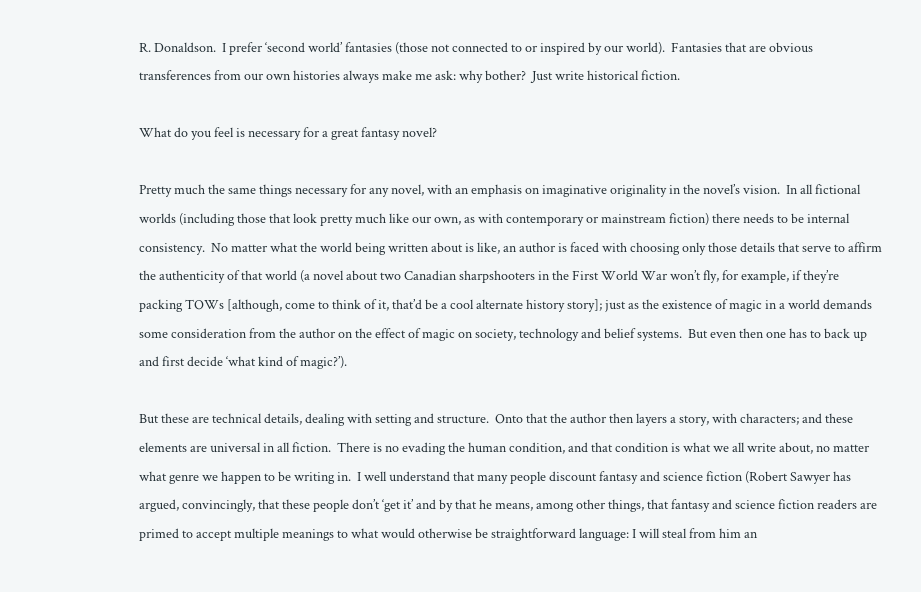R. Donaldson.  I prefer ‘second world’ fantasies (those not connected to or inspired by our world).  Fantasies that are obvious transferences from our own histories always make me ask: why bother?  Just write historical fiction.

What do you feel is necessary for a great fantasy novel?

Pretty much the same things necessary for any novel, with an emphasis on imaginative originality in the novel’s vision.  In all fictional worlds (including those that look pretty much like our own, as with contemporary or mainstream fiction) there needs to be internal consistency.  No matter what the world being written about is like, an author is faced with choosing only those details that serve to affirm the authenticity of that world (a novel about two Canadian sharpshooters in the First World War won’t fly, for example, if they’re packing TOWs [although, come to think of it, that’d be a cool alternate history story]; just as the existence of magic in a world demands some consideration from the author on the effect of magic on society, technology and belief systems.  But even then one has to back up and first decide ‘what kind of magic?’).

But these are technical details, dealing with setting and structure.  Onto that the author then layers a story, with characters; and these elements are universal in all fiction.  There is no evading the human condition, and that condition is what we all write about, no matter what genre we happen to be writing in.  I well understand that many people discount fantasy and science fiction (Robert Sawyer has argued, convincingly, that these people don’t ‘get it’ and by that he means, among other things, that fantasy and science fiction readers are primed to accept multiple meanings to what would otherwise be straightforward language: I will steal from him an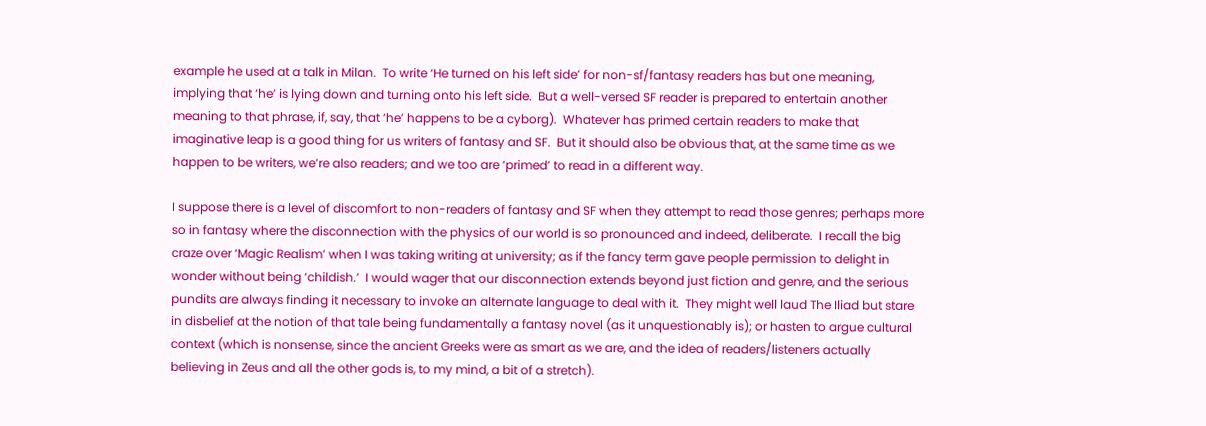example he used at a talk in Milan.  To write ‘He turned on his left side’ for non-sf/fantasy readers has but one meaning, implying that ‘he’ is lying down and turning onto his left side.  But a well-versed SF reader is prepared to entertain another meaning to that phrase, if, say, that ‘he’ happens to be a cyborg).  Whatever has primed certain readers to make that imaginative leap is a good thing for us writers of fantasy and SF.  But it should also be obvious that, at the same time as we happen to be writers, we’re also readers; and we too are ‘primed’ to read in a different way.

I suppose there is a level of discomfort to non-readers of fantasy and SF when they attempt to read those genres; perhaps more so in fantasy where the disconnection with the physics of our world is so pronounced and indeed, deliberate.  I recall the big craze over ‘Magic Realism’ when I was taking writing at university; as if the fancy term gave people permission to delight in wonder without being ‘childish.’  I would wager that our disconnection extends beyond just fiction and genre, and the serious pundits are always finding it necessary to invoke an alternate language to deal with it.  They might well laud The Iliad but stare in disbelief at the notion of that tale being fundamentally a fantasy novel (as it unquestionably is); or hasten to argue cultural context (which is nonsense, since the ancient Greeks were as smart as we are, and the idea of readers/listeners actually believing in Zeus and all the other gods is, to my mind, a bit of a stretch).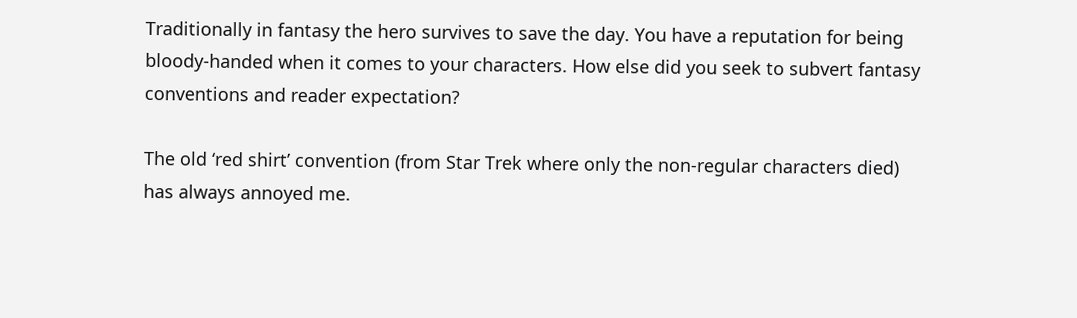Traditionally in fantasy the hero survives to save the day. You have a reputation for being bloody-handed when it comes to your characters. How else did you seek to subvert fantasy conventions and reader expectation?

The old ‘red shirt’ convention (from Star Trek where only the non-regular characters died) has always annoyed me.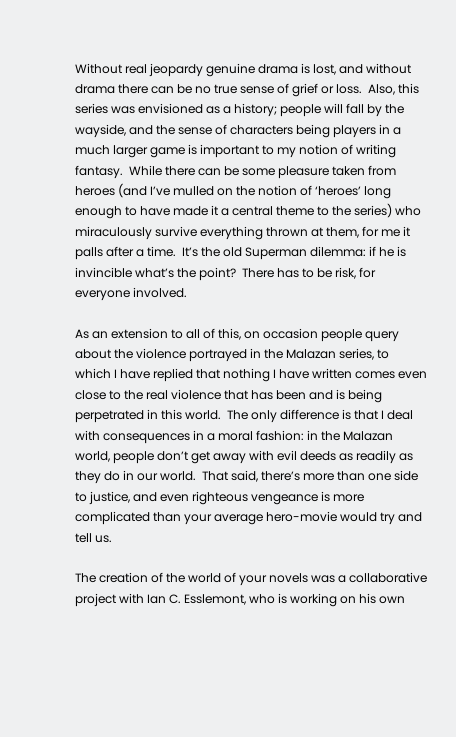Without real jeopardy genuine drama is lost, and without drama there can be no true sense of grief or loss.  Also, this series was envisioned as a history; people will fall by the wayside, and the sense of characters being players in a much larger game is important to my notion of writing fantasy.  While there can be some pleasure taken from heroes (and I’ve mulled on the notion of ‘heroes’ long enough to have made it a central theme to the series) who miraculously survive everything thrown at them, for me it palls after a time.  It’s the old Superman dilemma: if he is invincible what’s the point?  There has to be risk, for everyone involved.

As an extension to all of this, on occasion people query about the violence portrayed in the Malazan series, to which I have replied that nothing I have written comes even close to the real violence that has been and is being perpetrated in this world.  The only difference is that I deal with consequences in a moral fashion: in the Malazan world, people don’t get away with evil deeds as readily as they do in our world.  That said, there’s more than one side to justice, and even righteous vengeance is more complicated than your average hero-movie would try and tell us.

The creation of the world of your novels was a collaborative project with Ian C. Esslemont, who is working on his own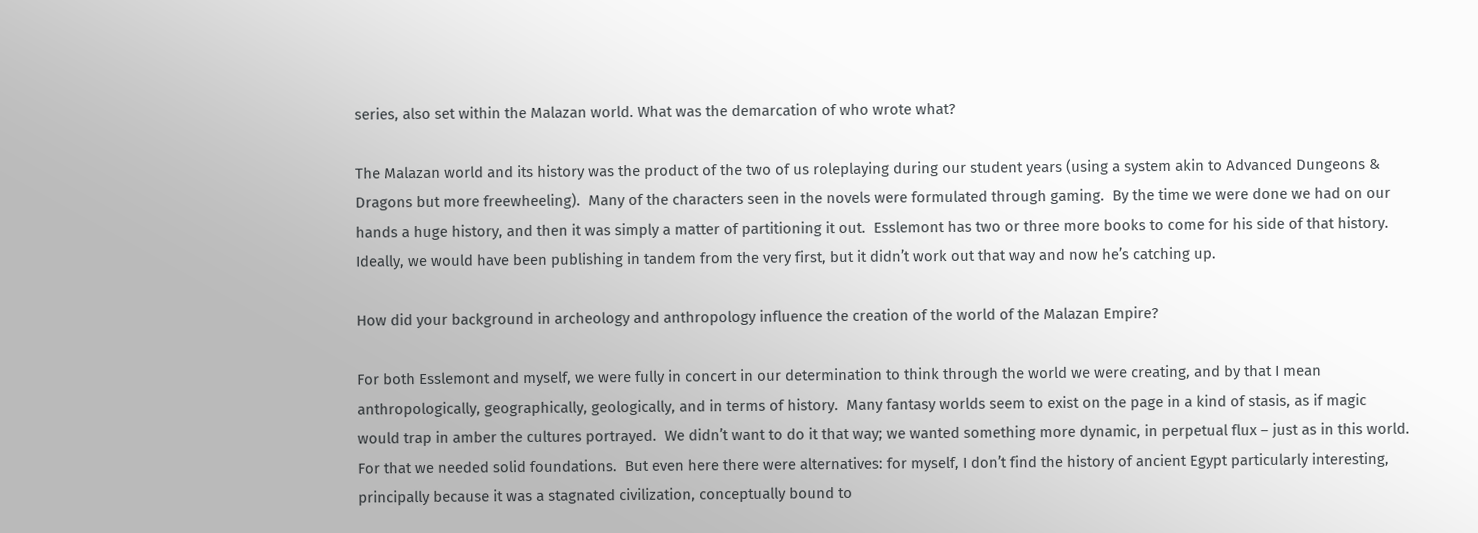series, also set within the Malazan world. What was the demarcation of who wrote what?

The Malazan world and its history was the product of the two of us roleplaying during our student years (using a system akin to Advanced Dungeons & Dragons but more freewheeling).  Many of the characters seen in the novels were formulated through gaming.  By the time we were done we had on our hands a huge history, and then it was simply a matter of partitioning it out.  Esslemont has two or three more books to come for his side of that history.  Ideally, we would have been publishing in tandem from the very first, but it didn’t work out that way and now he’s catching up.

How did your background in archeology and anthropology influence the creation of the world of the Malazan Empire?

For both Esslemont and myself, we were fully in concert in our determination to think through the world we were creating, and by that I mean anthropologically, geographically, geologically, and in terms of history.  Many fantasy worlds seem to exist on the page in a kind of stasis, as if magic would trap in amber the cultures portrayed.  We didn’t want to do it that way; we wanted something more dynamic, in perpetual flux – just as in this world.  For that we needed solid foundations.  But even here there were alternatives: for myself, I don’t find the history of ancient Egypt particularly interesting, principally because it was a stagnated civilization, conceptually bound to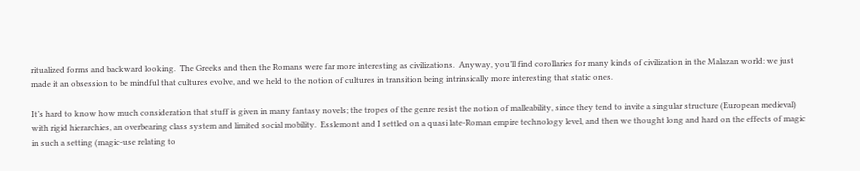ritualized forms and backward looking.  The Greeks and then the Romans were far more interesting as civilizations.  Anyway, you’ll find corollaries for many kinds of civilization in the Malazan world: we just made it an obsession to be mindful that cultures evolve, and we held to the notion of cultures in transition being intrinsically more interesting that static ones.

It’s hard to know how much consideration that stuff is given in many fantasy novels; the tropes of the genre resist the notion of malleability, since they tend to invite a singular structure (European medieval) with rigid hierarchies, an overbearing class system and limited social mobility.  Esslemont and I settled on a quasi late-Roman empire technology level, and then we thought long and hard on the effects of magic in such a setting (magic-use relating to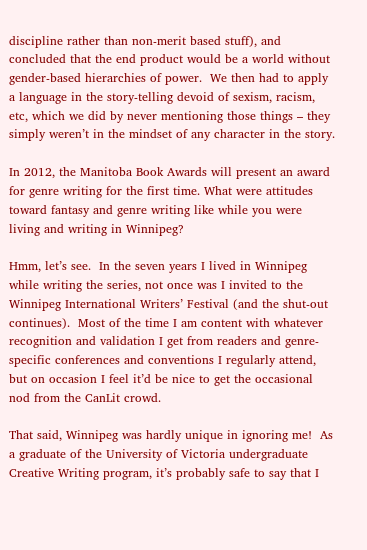discipline rather than non-merit based stuff), and concluded that the end product would be a world without gender-based hierarchies of power.  We then had to apply a language in the story-telling devoid of sexism, racism, etc, which we did by never mentioning those things – they simply weren’t in the mindset of any character in the story.

In 2012, the Manitoba Book Awards will present an award for genre writing for the first time. What were attitudes toward fantasy and genre writing like while you were living and writing in Winnipeg?

Hmm, let’s see.  In the seven years I lived in Winnipeg while writing the series, not once was I invited to the Winnipeg International Writers’ Festival (and the shut-out continues).  Most of the time I am content with whatever recognition and validation I get from readers and genre-specific conferences and conventions I regularly attend, but on occasion I feel it’d be nice to get the occasional nod from the CanLit crowd.

That said, Winnipeg was hardly unique in ignoring me!  As a graduate of the University of Victoria undergraduate Creative Writing program, it’s probably safe to say that I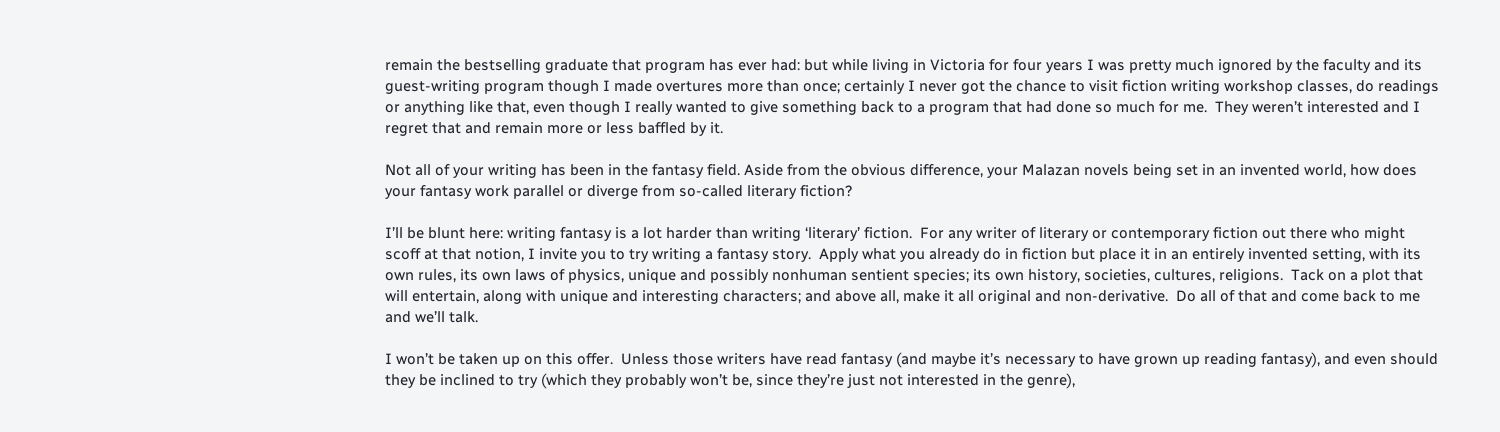remain the bestselling graduate that program has ever had: but while living in Victoria for four years I was pretty much ignored by the faculty and its guest-writing program though I made overtures more than once; certainly I never got the chance to visit fiction writing workshop classes, do readings or anything like that, even though I really wanted to give something back to a program that had done so much for me.  They weren’t interested and I regret that and remain more or less baffled by it.

Not all of your writing has been in the fantasy field. Aside from the obvious difference, your Malazan novels being set in an invented world, how does your fantasy work parallel or diverge from so-called literary fiction?

I’ll be blunt here: writing fantasy is a lot harder than writing ‘literary’ fiction.  For any writer of literary or contemporary fiction out there who might scoff at that notion, I invite you to try writing a fantasy story.  Apply what you already do in fiction but place it in an entirely invented setting, with its own rules, its own laws of physics, unique and possibly nonhuman sentient species; its own history, societies, cultures, religions.  Tack on a plot that will entertain, along with unique and interesting characters; and above all, make it all original and non-derivative.  Do all of that and come back to me and we’ll talk.

I won’t be taken up on this offer.  Unless those writers have read fantasy (and maybe it’s necessary to have grown up reading fantasy), and even should they be inclined to try (which they probably won’t be, since they’re just not interested in the genre),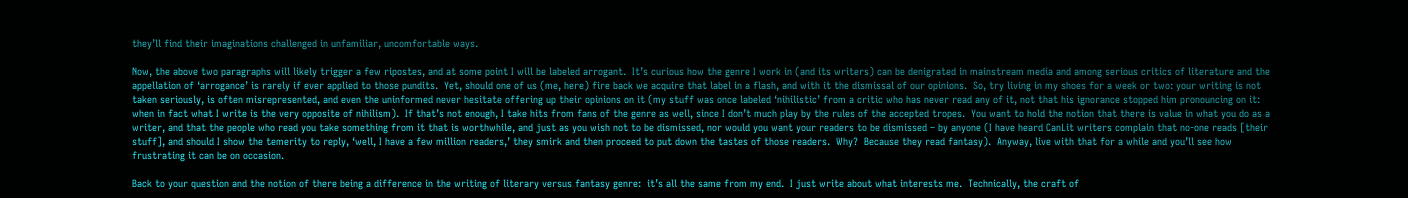they’ll find their imaginations challenged in unfamiliar, uncomfortable ways.

Now, the above two paragraphs will likely trigger a few ripostes, and at some point I will be labeled arrogant.  It’s curious how the genre I work in (and its writers) can be denigrated in mainstream media and among serious critics of literature and the appellation of ‘arrogance’ is rarely if ever applied to those pundits.  Yet, should one of us (me, here) fire back we acquire that label in a flash, and with it the dismissal of our opinions.  So, try living in my shoes for a week or two: your writing is not taken seriously, is often misrepresented, and even the uninformed never hesitate offering up their opinions on it (my stuff was once labeled ‘nihilistic’ from a critic who has never read any of it, not that his ignorance stopped him pronouncing on it: when in fact what I write is the very opposite of nihilism).  If that’s not enough, I take hits from fans of the genre as well, since I don’t much play by the rules of the accepted tropes.  You want to hold the notion that there is value in what you do as a writer, and that the people who read you take something from it that is worthwhile, and just as you wish not to be dismissed, nor would you want your readers to be dismissed – by anyone (I have heard CanLit writers complain that no-one reads [their stuff], and should I show the temerity to reply, ‘well, I have a few million readers,’ they smirk and then proceed to put down the tastes of those readers.  Why?  Because they read fantasy).  Anyway, live with that for a while and you’ll see how frustrating it can be on occasion.

Back to your question and the notion of there being a difference in the writing of literary versus fantasy genre:  it’s all the same from my end.  I just write about what interests me.  Technically, the craft of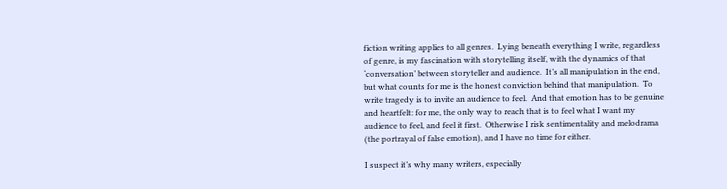fiction writing applies to all genres.  Lying beneath everything I write, regardless of genre, is my fascination with storytelling itself, with the dynamics of that ‘conversation’ between storyteller and audience.  It’s all manipulation in the end, but what counts for me is the honest conviction behind that manipulation.  To write tragedy is to invite an audience to feel.  And that emotion has to be genuine and heartfelt: for me, the only way to reach that is to feel what I want my audience to feel, and feel it first.  Otherwise I risk sentimentality and melodrama (the portrayal of false emotion), and I have no time for either.

I suspect it’s why many writers, especially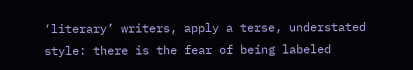‘literary’ writers, apply a terse, understated style: there is the fear of being labeled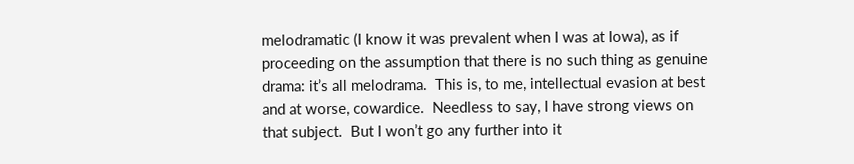melodramatic (I know it was prevalent when I was at Iowa), as if proceeding on the assumption that there is no such thing as genuine drama: it’s all melodrama.  This is, to me, intellectual evasion at best and at worse, cowardice.  Needless to say, I have strong views on that subject.  But I won’t go any further into it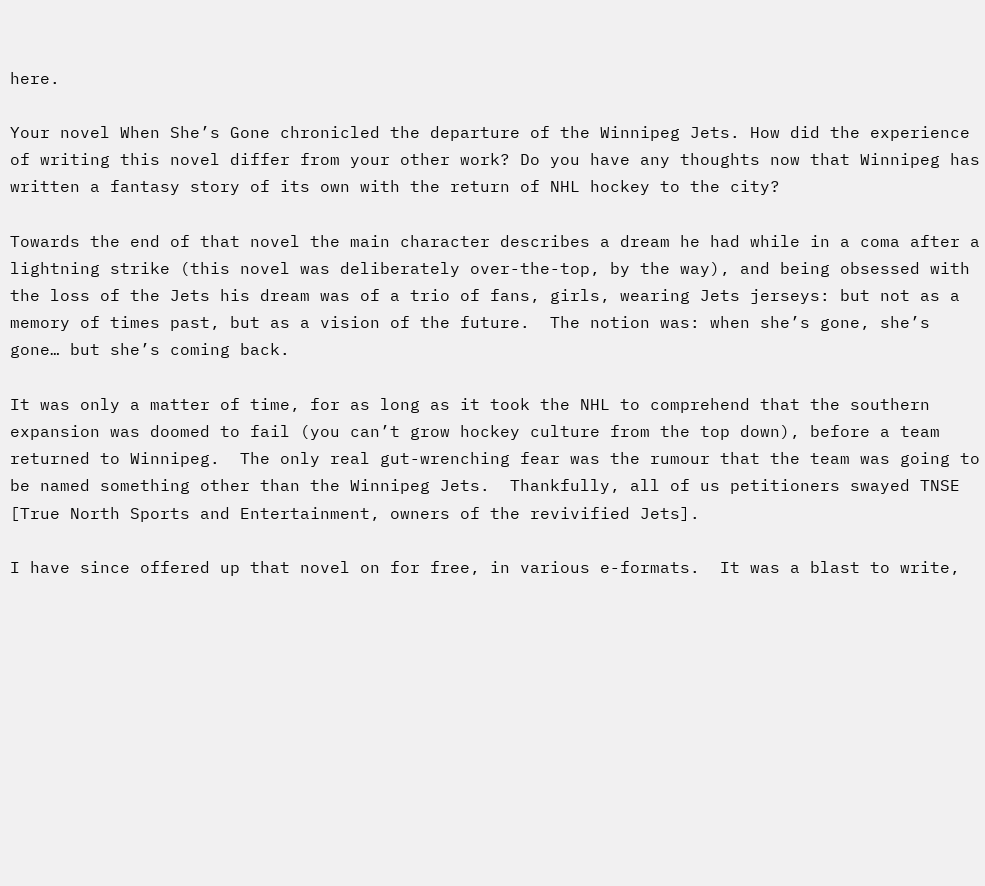here.

Your novel When She’s Gone chronicled the departure of the Winnipeg Jets. How did the experience of writing this novel differ from your other work? Do you have any thoughts now that Winnipeg has written a fantasy story of its own with the return of NHL hockey to the city?

Towards the end of that novel the main character describes a dream he had while in a coma after a lightning strike (this novel was deliberately over-the-top, by the way), and being obsessed with the loss of the Jets his dream was of a trio of fans, girls, wearing Jets jerseys: but not as a memory of times past, but as a vision of the future.  The notion was: when she’s gone, she’s gone… but she’s coming back.

It was only a matter of time, for as long as it took the NHL to comprehend that the southern expansion was doomed to fail (you can’t grow hockey culture from the top down), before a team returned to Winnipeg.  The only real gut-wrenching fear was the rumour that the team was going to be named something other than the Winnipeg Jets.  Thankfully, all of us petitioners swayed TNSE [True North Sports and Entertainment, owners of the revivified Jets].

I have since offered up that novel on for free, in various e-formats.  It was a blast to write,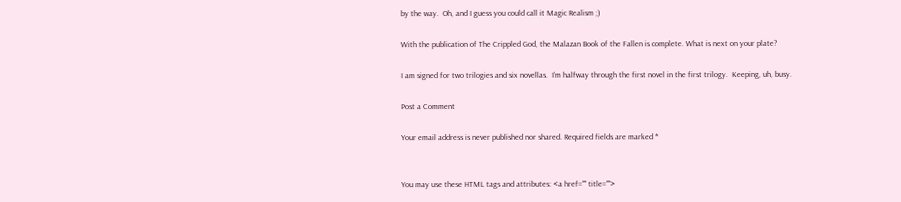by the way.  Oh, and I guess you could call it Magic Realism ;)

With the publication of The Crippled God, the Malazan Book of the Fallen is complete. What is next on your plate?

I am signed for two trilogies and six novellas.  I’m halfway through the first novel in the first trilogy.  Keeping, uh, busy.

Post a Comment

Your email address is never published nor shared. Required fields are marked *


You may use these HTML tags and attributes: <a href="" title="">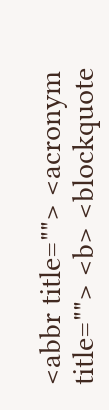<abbr title=""> <acronym title=""> <b> <blockquote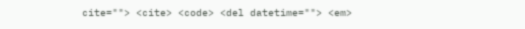cite=""> <cite> <code> <del datetime=""> <em>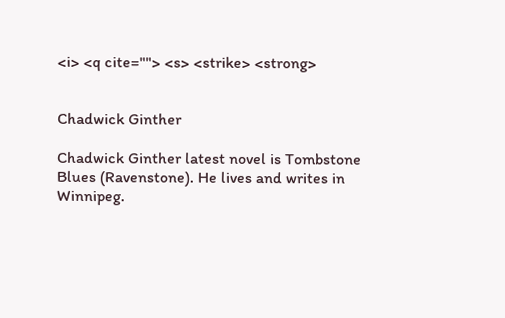<i> <q cite=""> <s> <strike> <strong>


Chadwick Ginther

Chadwick Ginther latest novel is Tombstone Blues (Ravenstone). He lives and writes in Winnipeg.